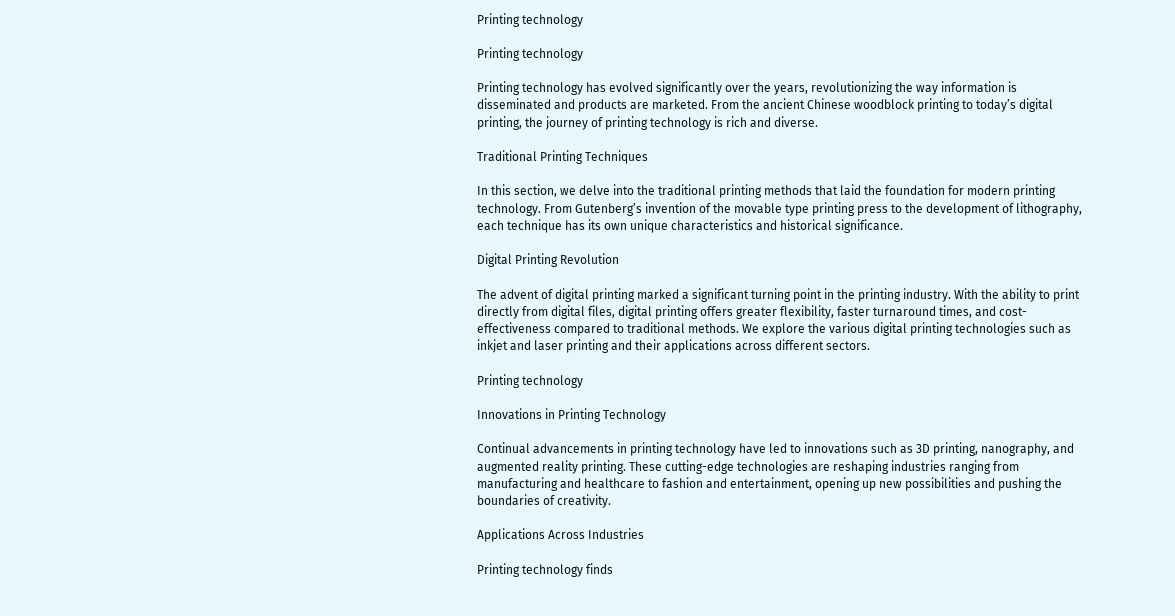Printing technology

Printing technology

Printing technology has evolved significantly over the years, revolutionizing the way information is disseminated and products are marketed. From the ancient Chinese woodblock printing to today’s digital printing, the journey of printing technology is rich and diverse.

Traditional Printing Techniques

In this section, we delve into the traditional printing methods that laid the foundation for modern printing technology. From Gutenberg’s invention of the movable type printing press to the development of lithography, each technique has its own unique characteristics and historical significance.

Digital Printing Revolution

The advent of digital printing marked a significant turning point in the printing industry. With the ability to print directly from digital files, digital printing offers greater flexibility, faster turnaround times, and cost-effectiveness compared to traditional methods. We explore the various digital printing technologies such as inkjet and laser printing and their applications across different sectors.

Printing technology

Innovations in Printing Technology

Continual advancements in printing technology have led to innovations such as 3D printing, nanography, and augmented reality printing. These cutting-edge technologies are reshaping industries ranging from manufacturing and healthcare to fashion and entertainment, opening up new possibilities and pushing the boundaries of creativity.

Applications Across Industries

Printing technology finds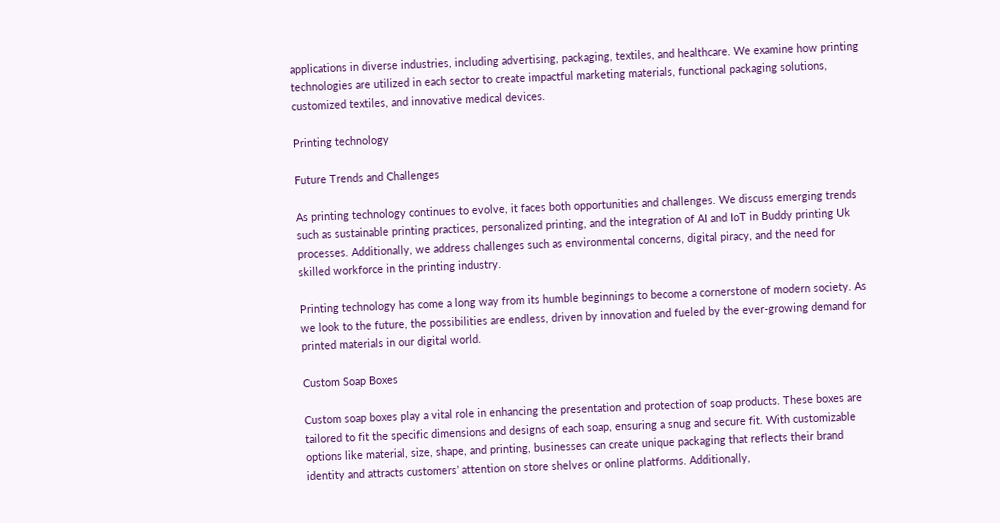applications in diverse industries, including advertising, packaging, textiles, and healthcare. We examine how printing technologies are utilized in each sector to create impactful marketing materials, functional packaging solutions, customized textiles, and innovative medical devices.

Printing technology

Future Trends and Challenges

As printing technology continues to evolve, it faces both opportunities and challenges. We discuss emerging trends such as sustainable printing practices, personalized printing, and the integration of AI and IoT in Buddy printing Uk processes. Additionally, we address challenges such as environmental concerns, digital piracy, and the need for skilled workforce in the printing industry.

Printing technology has come a long way from its humble beginnings to become a cornerstone of modern society. As we look to the future, the possibilities are endless, driven by innovation and fueled by the ever-growing demand for printed materials in our digital world.

Custom Soap Boxes

Custom soap boxes play a vital role in enhancing the presentation and protection of soap products. These boxes are tailored to fit the specific dimensions and designs of each soap, ensuring a snug and secure fit. With customizable options like material, size, shape, and printing, businesses can create unique packaging that reflects their brand identity and attracts customers’ attention on store shelves or online platforms. Additionally,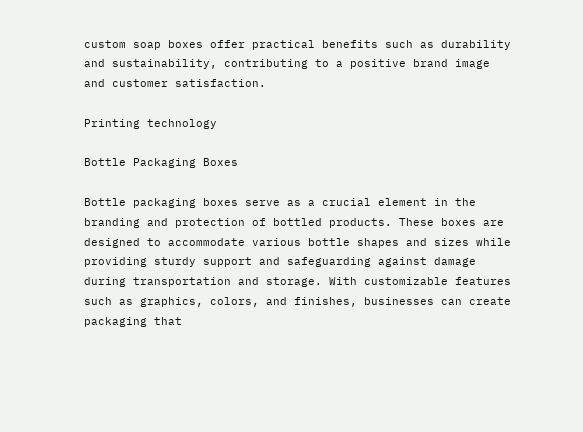custom soap boxes offer practical benefits such as durability and sustainability, contributing to a positive brand image and customer satisfaction.

Printing technology

Bottle Packaging Boxes

Bottle packaging boxes serve as a crucial element in the branding and protection of bottled products. These boxes are designed to accommodate various bottle shapes and sizes while providing sturdy support and safeguarding against damage during transportation and storage. With customizable features such as graphics, colors, and finishes, businesses can create packaging that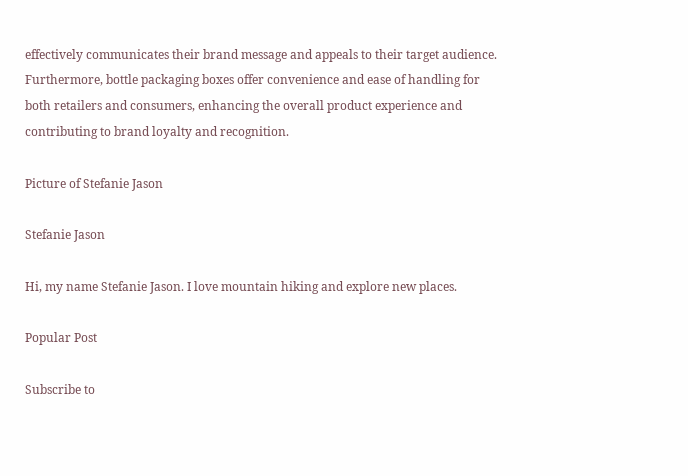effectively communicates their brand message and appeals to their target audience. Furthermore, bottle packaging boxes offer convenience and ease of handling for both retailers and consumers, enhancing the overall product experience and contributing to brand loyalty and recognition.

Picture of Stefanie Jason

Stefanie Jason

Hi, my name Stefanie Jason. I love mountain hiking and explore new places.

Popular Post

Subscribe to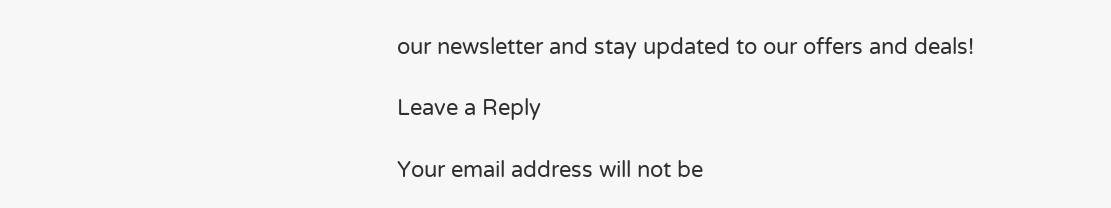our newsletter and stay updated to our offers and deals!

Leave a Reply

Your email address will not be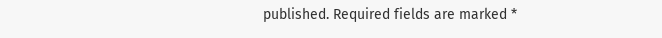published. Required fields are marked *